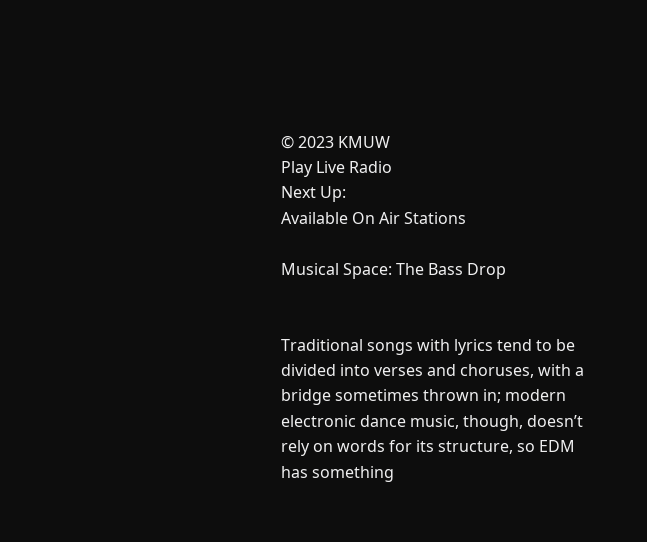© 2023 KMUW
Play Live Radio
Next Up:
Available On Air Stations

Musical Space: The Bass Drop


Traditional songs with lyrics tend to be divided into verses and choruses, with a bridge sometimes thrown in; modern electronic dance music, though, doesn’t rely on words for its structure, so EDM has something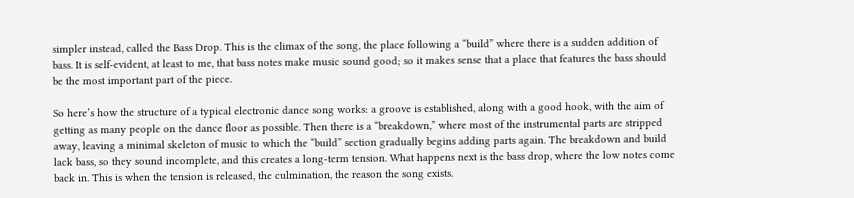simpler instead, called the Bass Drop. This is the climax of the song, the place following a “build” where there is a sudden addition of bass. It is self-evident, at least to me, that bass notes make music sound good; so it makes sense that a place that features the bass should be the most important part of the piece.

So here’s how the structure of a typical electronic dance song works: a groove is established, along with a good hook, with the aim of getting as many people on the dance floor as possible. Then there is a “breakdown,” where most of the instrumental parts are stripped away, leaving a minimal skeleton of music to which the “build” section gradually begins adding parts again. The breakdown and build lack bass, so they sound incomplete, and this creates a long-term tension. What happens next is the bass drop, where the low notes come back in. This is when the tension is released, the culmination, the reason the song exists.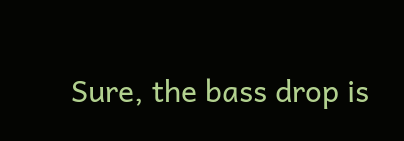Sure, the bass drop is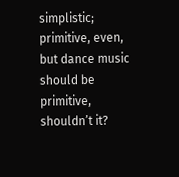simplistic; primitive, even, but dance music should be primitive, shouldn’t it?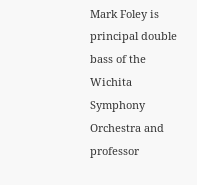Mark Foley is principal double bass of the Wichita Symphony Orchestra and professor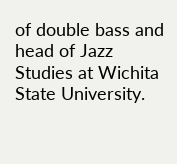of double bass and head of Jazz Studies at Wichita State University.